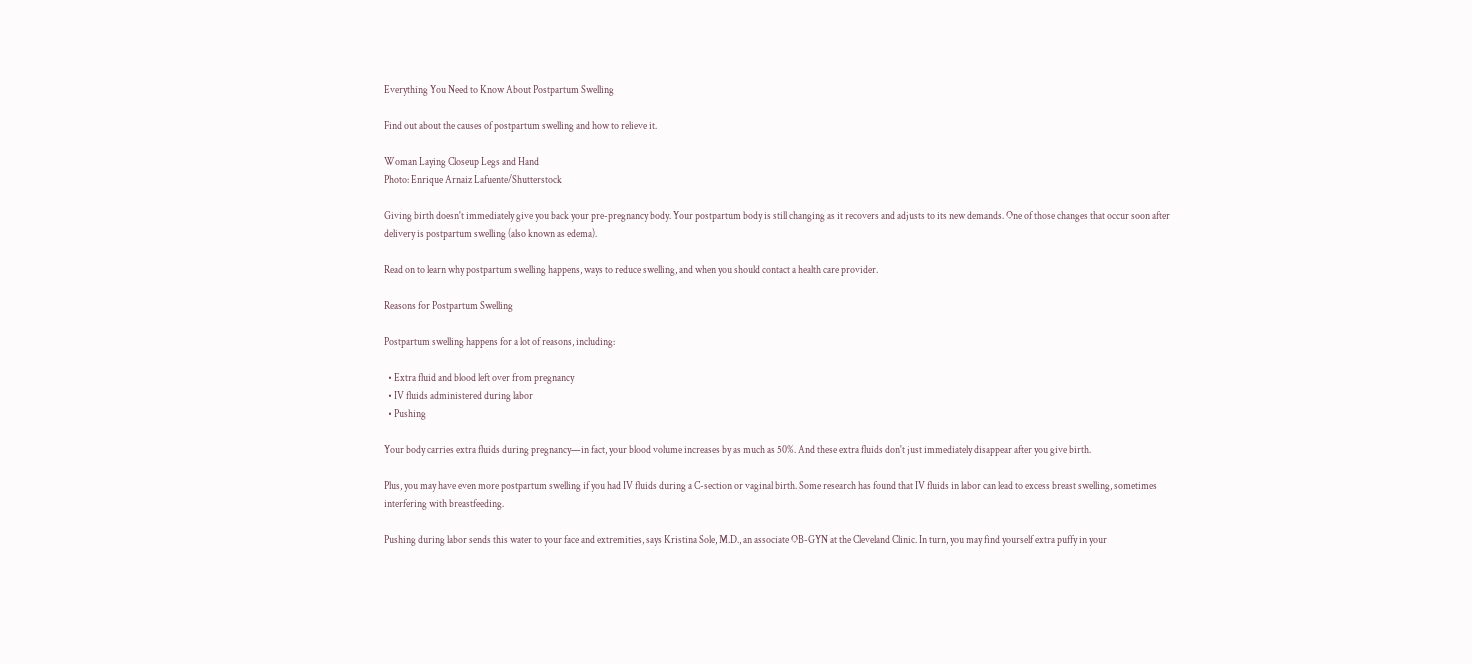Everything You Need to Know About Postpartum Swelling

Find out about the causes of postpartum swelling and how to relieve it.

Woman Laying Closeup Legs and Hand
Photo: Enrique Arnaiz Lafuente/Shutterstock

Giving birth doesn't immediately give you back your pre-pregnancy body. Your postpartum body is still changing as it recovers and adjusts to its new demands. One of those changes that occur soon after delivery is postpartum swelling (also known as edema).

Read on to learn why postpartum swelling happens, ways to reduce swelling, and when you should contact a health care provider.

Reasons for Postpartum Swelling

Postpartum swelling happens for a lot of reasons, including:

  • Extra fluid and blood left over from pregnancy
  • IV fluids administered during labor
  • Pushing

Your body carries extra fluids during pregnancy—in fact, your blood volume increases by as much as 50%. And these extra fluids don't just immediately disappear after you give birth.

Plus, you may have even more postpartum swelling if you had IV fluids during a C-section or vaginal birth. Some research has found that IV fluids in labor can lead to excess breast swelling, sometimes interfering with breastfeeding.

Pushing during labor sends this water to your face and extremities, says Kristina Sole, M.D., an associate OB-GYN at the Cleveland Clinic. In turn, you may find yourself extra puffy in your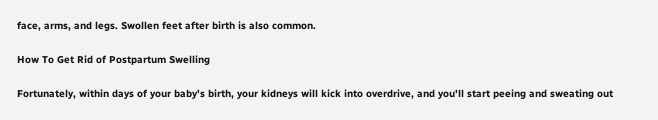face, arms, and legs. Swollen feet after birth is also common.

How To Get Rid of Postpartum Swelling

Fortunately, within days of your baby's birth, your kidneys will kick into overdrive, and you'll start peeing and sweating out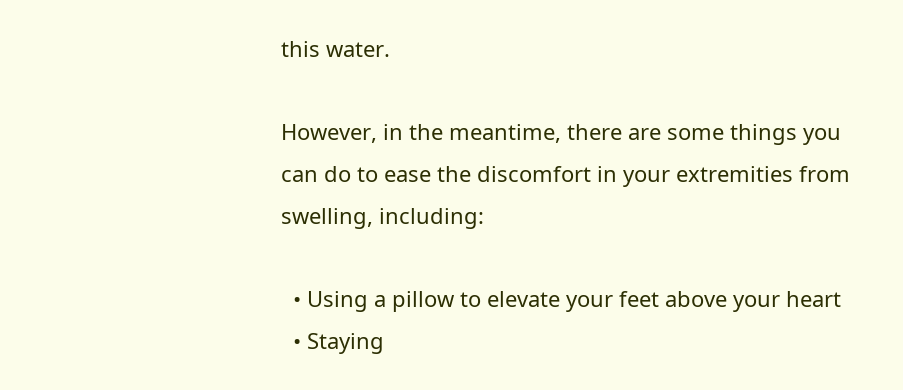this water.

However, in the meantime, there are some things you can do to ease the discomfort in your extremities from swelling, including:

  • Using a pillow to elevate your feet above your heart
  • Staying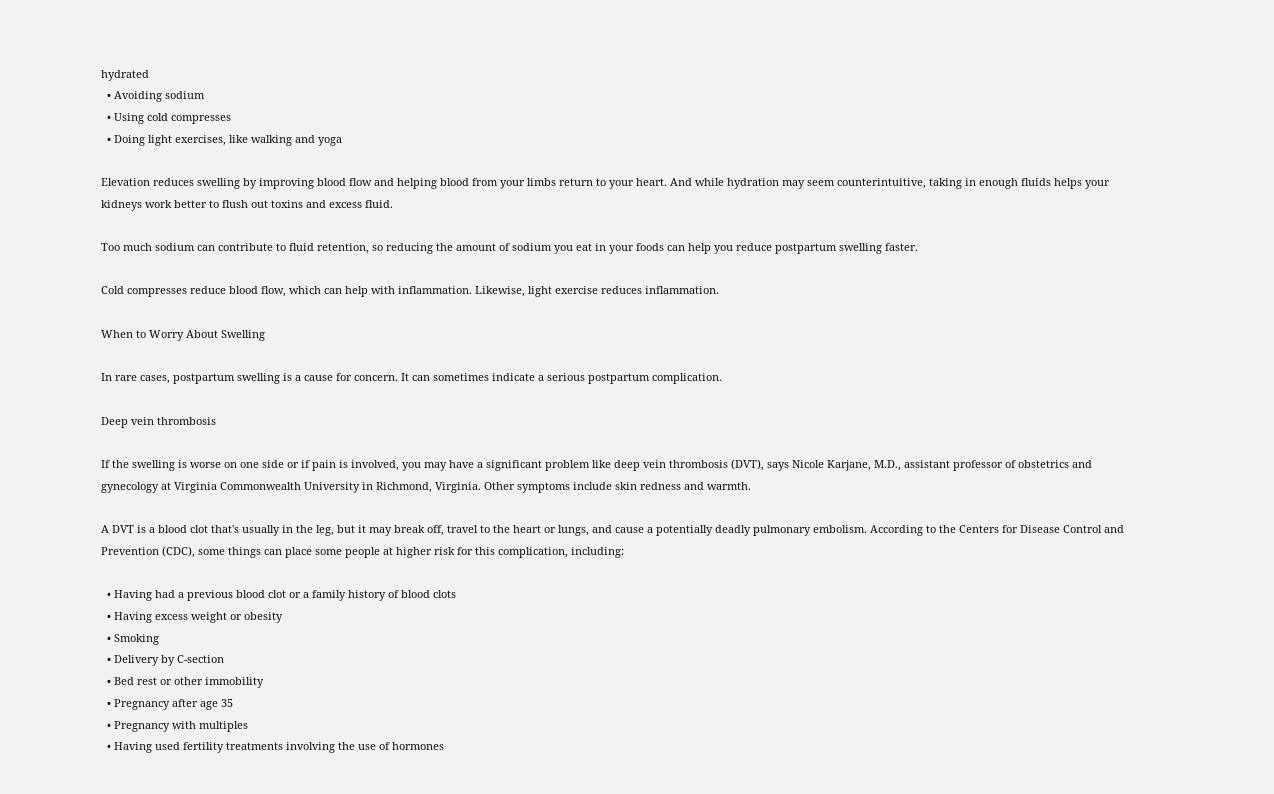hydrated
  • Avoiding sodium
  • Using cold compresses
  • Doing light exercises, like walking and yoga

Elevation reduces swelling by improving blood flow and helping blood from your limbs return to your heart. And while hydration may seem counterintuitive, taking in enough fluids helps your kidneys work better to flush out toxins and excess fluid.

Too much sodium can contribute to fluid retention, so reducing the amount of sodium you eat in your foods can help you reduce postpartum swelling faster.

Cold compresses reduce blood flow, which can help with inflammation. Likewise, light exercise reduces inflammation.

When to Worry About Swelling

In rare cases, postpartum swelling is a cause for concern. It can sometimes indicate a serious postpartum complication.

Deep vein thrombosis

If the swelling is worse on one side or if pain is involved, you may have a significant problem like deep vein thrombosis (DVT), says Nicole Karjane, M.D., assistant professor of obstetrics and gynecology at Virginia Commonwealth University in Richmond, Virginia. Other symptoms include skin redness and warmth.

A DVT is a blood clot that's usually in the leg, but it may break off, travel to the heart or lungs, and cause a potentially deadly pulmonary embolism. According to the Centers for Disease Control and Prevention (CDC), some things can place some people at higher risk for this complication, including:

  • Having had a previous blood clot or a family history of blood clots
  • Having excess weight or obesity
  • Smoking
  • Delivery by C-section
  • Bed rest or other immobility
  • Pregnancy after age 35
  • Pregnancy with multiples
  • Having used fertility treatments involving the use of hormones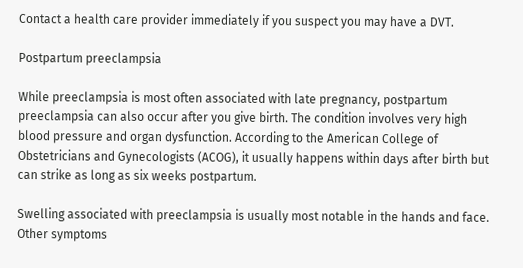Contact a health care provider immediately if you suspect you may have a DVT.

Postpartum preeclampsia

While preeclampsia is most often associated with late pregnancy, postpartum preeclampsia can also occur after you give birth. The condition involves very high blood pressure and organ dysfunction. According to the American College of Obstetricians and Gynecologists (ACOG), it usually happens within days after birth but can strike as long as six weeks postpartum.

Swelling associated with preeclampsia is usually most notable in the hands and face. Other symptoms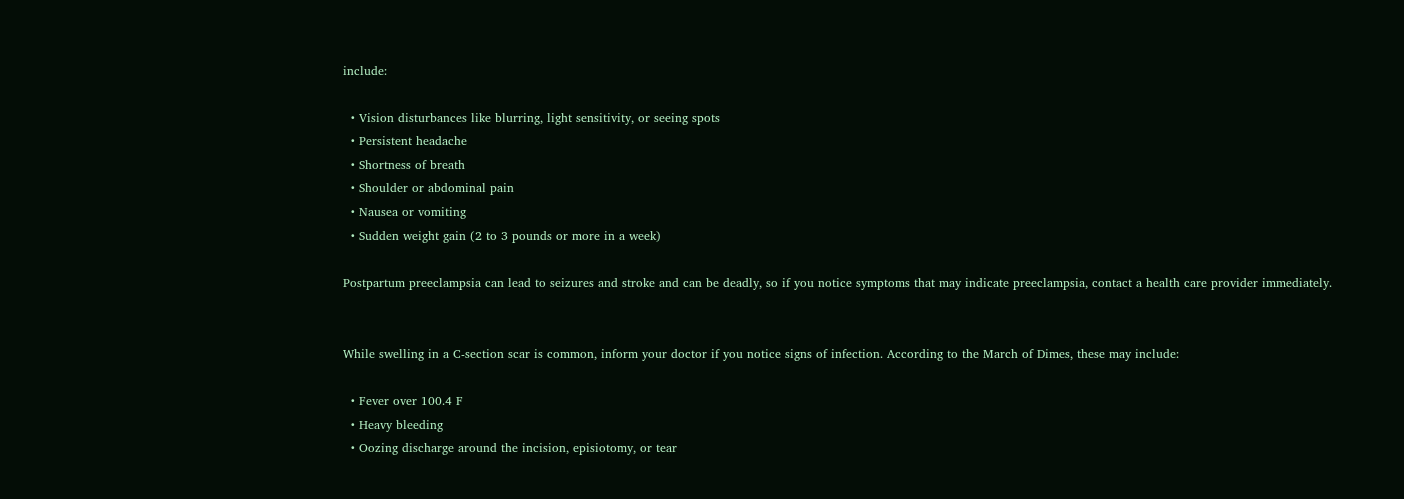include:

  • Vision disturbances like blurring, light sensitivity, or seeing spots
  • Persistent headache
  • Shortness of breath
  • Shoulder or abdominal pain
  • Nausea or vomiting
  • Sudden weight gain (2 to 3 pounds or more in a week)

Postpartum preeclampsia can lead to seizures and stroke and can be deadly, so if you notice symptoms that may indicate preeclampsia, contact a health care provider immediately.


While swelling in a C-section scar is common, inform your doctor if you notice signs of infection. According to the March of Dimes, these may include:

  • Fever over 100.4 F
  • Heavy bleeding
  • Oozing discharge around the incision, episiotomy, or tear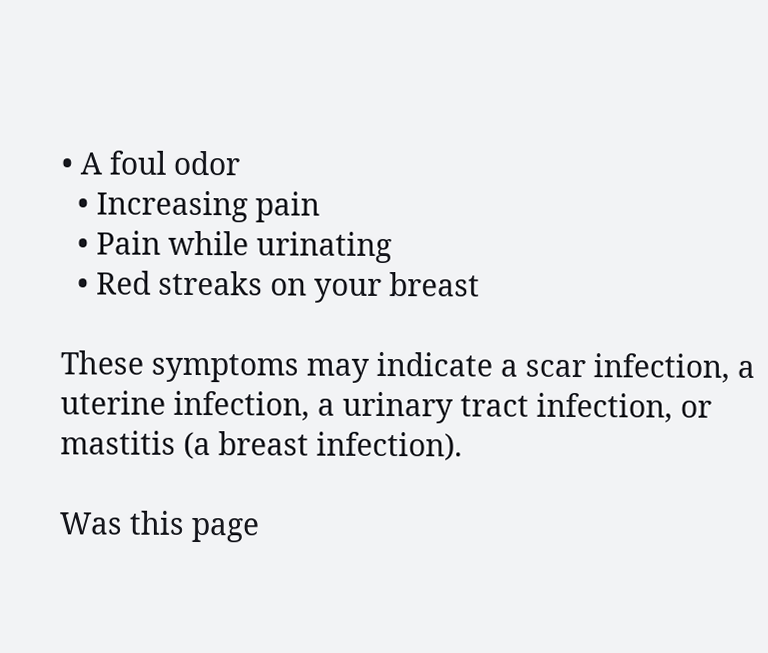• A foul odor
  • Increasing pain
  • Pain while urinating
  • Red streaks on your breast

These symptoms may indicate a scar infection, a uterine infection, a urinary tract infection, or mastitis (a breast infection).

Was this page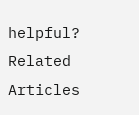helpful?
Related Articles